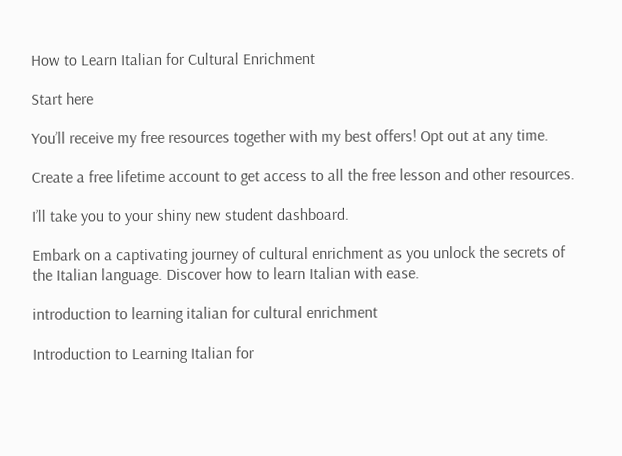How to Learn Italian for Cultural Enrichment

Start here

You’ll receive my free resources together with my best offers! Opt out at any time.

Create a free lifetime account to get access to all the free lesson and other resources.

I’ll take you to your shiny new student dashboard.

Embark on a captivating journey of cultural enrichment as you unlock the secrets of the Italian language. Discover how to learn Italian with ease.

introduction to learning italian for cultural enrichment

Introduction to Learning Italian for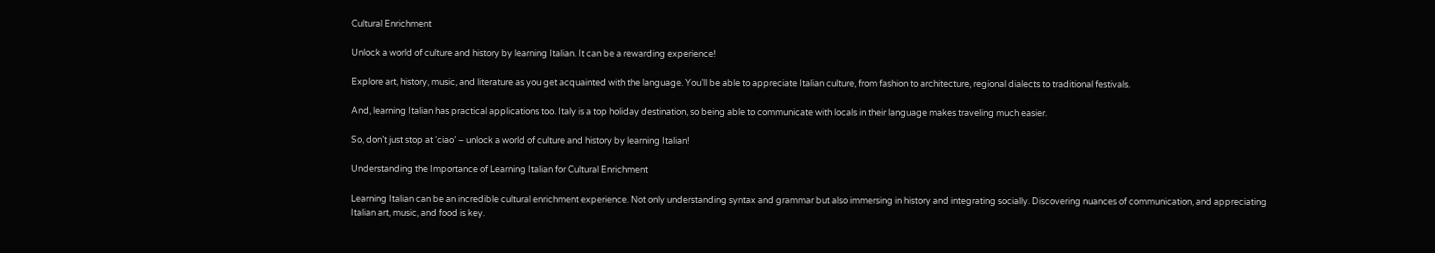Cultural Enrichment

Unlock a world of culture and history by learning Italian. It can be a rewarding experience!

Explore art, history, music, and literature as you get acquainted with the language. You’ll be able to appreciate Italian culture, from fashion to architecture, regional dialects to traditional festivals.

And, learning Italian has practical applications too. Italy is a top holiday destination, so being able to communicate with locals in their language makes traveling much easier.

So, don’t just stop at ‘ciao’ – unlock a world of culture and history by learning Italian!

Understanding the Importance of Learning Italian for Cultural Enrichment

Learning Italian can be an incredible cultural enrichment experience. Not only understanding syntax and grammar but also immersing in history and integrating socially. Discovering nuances of communication, and appreciating Italian art, music, and food is key.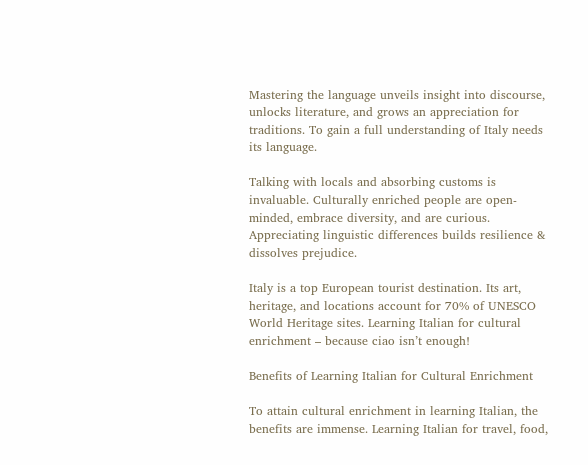Mastering the language unveils insight into discourse, unlocks literature, and grows an appreciation for traditions. To gain a full understanding of Italy needs its language.

Talking with locals and absorbing customs is invaluable. Culturally enriched people are open-minded, embrace diversity, and are curious. Appreciating linguistic differences builds resilience & dissolves prejudice.

Italy is a top European tourist destination. Its art, heritage, and locations account for 70% of UNESCO World Heritage sites. Learning Italian for cultural enrichment – because ciao isn’t enough!

Benefits of Learning Italian for Cultural Enrichment

To attain cultural enrichment in learning Italian, the benefits are immense. Learning Italian for travel, food,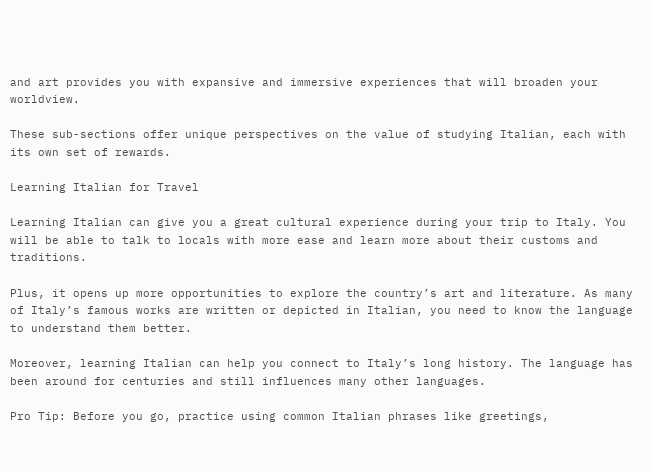and art provides you with expansive and immersive experiences that will broaden your worldview.

These sub-sections offer unique perspectives on the value of studying Italian, each with its own set of rewards.

Learning Italian for Travel

Learning Italian can give you a great cultural experience during your trip to Italy. You will be able to talk to locals with more ease and learn more about their customs and traditions.

Plus, it opens up more opportunities to explore the country’s art and literature. As many of Italy’s famous works are written or depicted in Italian, you need to know the language to understand them better.

Moreover, learning Italian can help you connect to Italy’s long history. The language has been around for centuries and still influences many other languages.

Pro Tip: Before you go, practice using common Italian phrases like greetings,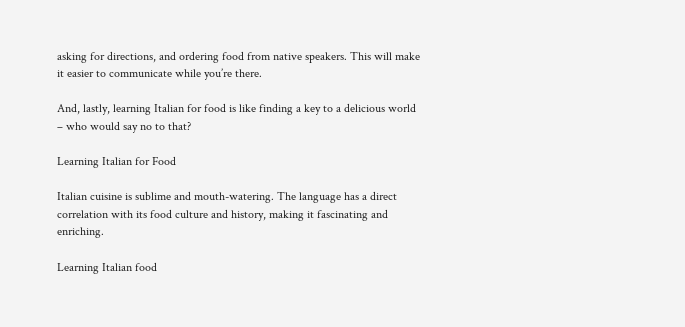asking for directions, and ordering food from native speakers. This will make it easier to communicate while you’re there.

And, lastly, learning Italian for food is like finding a key to a delicious world – who would say no to that?

Learning Italian for Food

Italian cuisine is sublime and mouth-watering. The language has a direct correlation with its food culture and history, making it fascinating and enriching.

Learning Italian food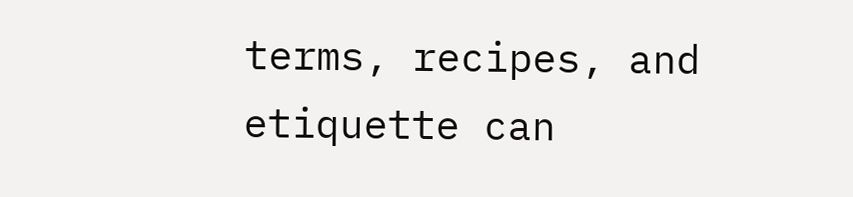terms, recipes, and etiquette can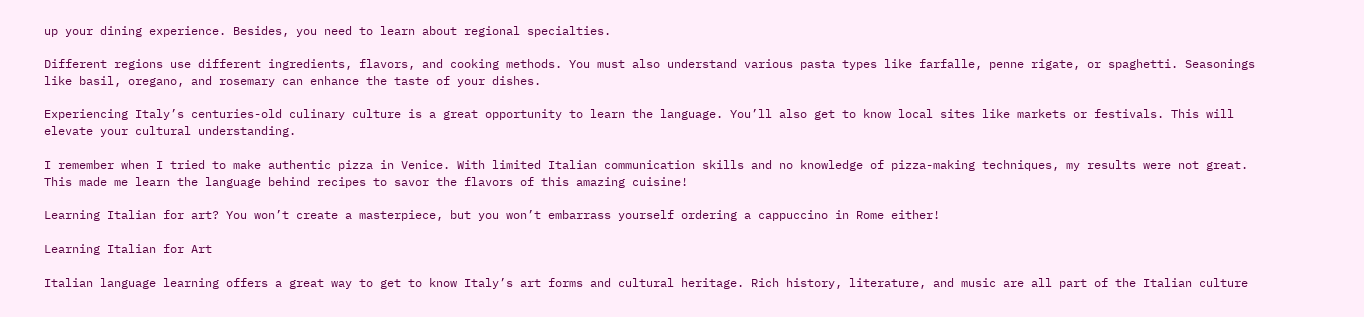up your dining experience. Besides, you need to learn about regional specialties.

Different regions use different ingredients, flavors, and cooking methods. You must also understand various pasta types like farfalle, penne rigate, or spaghetti. Seasonings like basil, oregano, and rosemary can enhance the taste of your dishes.

Experiencing Italy’s centuries-old culinary culture is a great opportunity to learn the language. You’ll also get to know local sites like markets or festivals. This will elevate your cultural understanding.

I remember when I tried to make authentic pizza in Venice. With limited Italian communication skills and no knowledge of pizza-making techniques, my results were not great. This made me learn the language behind recipes to savor the flavors of this amazing cuisine!

Learning Italian for art? You won’t create a masterpiece, but you won’t embarrass yourself ordering a cappuccino in Rome either!

Learning Italian for Art

Italian language learning offers a great way to get to know Italy’s art forms and cultural heritage. Rich history, literature, and music are all part of the Italian culture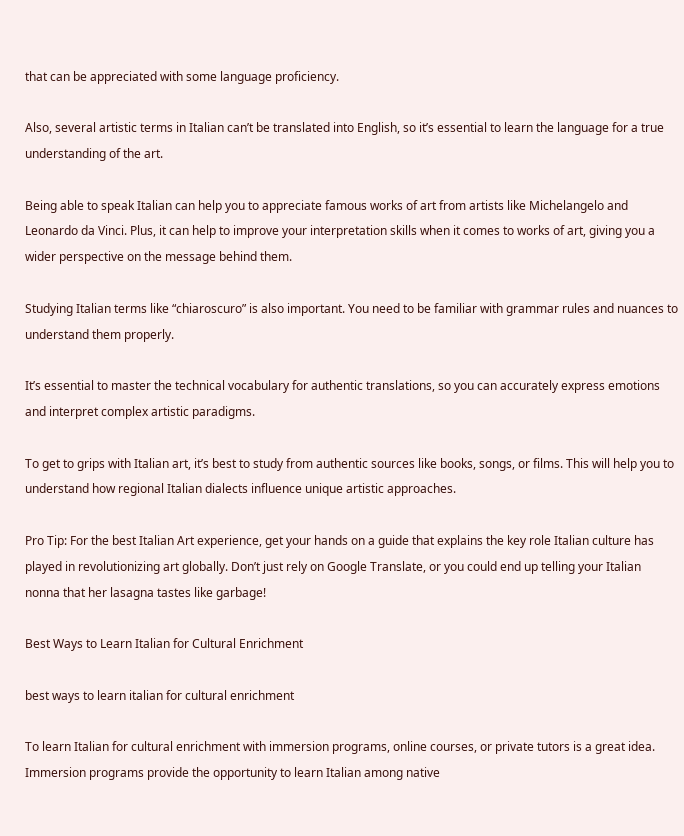that can be appreciated with some language proficiency.

Also, several artistic terms in Italian can’t be translated into English, so it’s essential to learn the language for a true understanding of the art.

Being able to speak Italian can help you to appreciate famous works of art from artists like Michelangelo and Leonardo da Vinci. Plus, it can help to improve your interpretation skills when it comes to works of art, giving you a wider perspective on the message behind them.

Studying Italian terms like “chiaroscuro” is also important. You need to be familiar with grammar rules and nuances to understand them properly.

It’s essential to master the technical vocabulary for authentic translations, so you can accurately express emotions and interpret complex artistic paradigms.

To get to grips with Italian art, it’s best to study from authentic sources like books, songs, or films. This will help you to understand how regional Italian dialects influence unique artistic approaches.

Pro Tip: For the best Italian Art experience, get your hands on a guide that explains the key role Italian culture has played in revolutionizing art globally. Don’t just rely on Google Translate, or you could end up telling your Italian nonna that her lasagna tastes like garbage!

Best Ways to Learn Italian for Cultural Enrichment

best ways to learn italian for cultural enrichment

To learn Italian for cultural enrichment with immersion programs, online courses, or private tutors is a great idea. Immersion programs provide the opportunity to learn Italian among native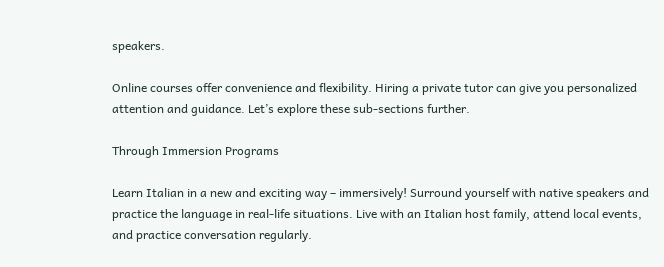speakers.

Online courses offer convenience and flexibility. Hiring a private tutor can give you personalized attention and guidance. Let’s explore these sub-sections further.

Through Immersion Programs

Learn Italian in a new and exciting way – immersively! Surround yourself with native speakers and practice the language in real-life situations. Live with an Italian host family, attend local events, and practice conversation regularly.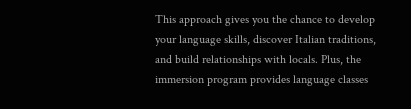This approach gives you the chance to develop your language skills, discover Italian traditions, and build relationships with locals. Plus, the immersion program provides language classes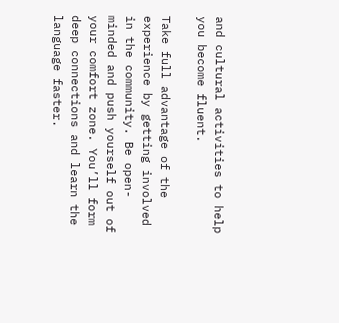and cultural activities to help you become fluent.

Take full advantage of the experience by getting involved in the community. Be open-minded and push yourself out of your comfort zone. You’ll form deep connections and learn the language faster.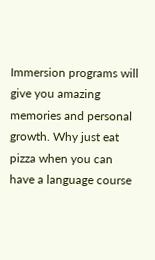Immersion programs will give you amazing memories and personal growth. Why just eat pizza when you can have a language course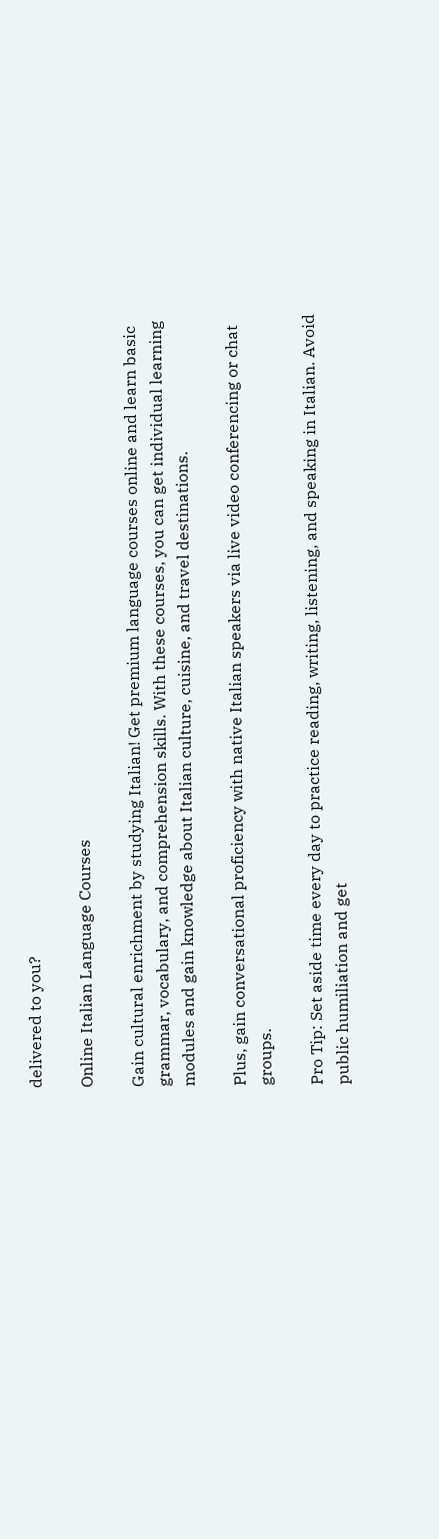delivered to you?

Online Italian Language Courses

Gain cultural enrichment by studying Italian! Get premium language courses online and learn basic grammar, vocabulary, and comprehension skills. With these courses, you can get individual learning modules and gain knowledge about Italian culture, cuisine, and travel destinations.

Plus, gain conversational proficiency with native Italian speakers via live video conferencing or chat groups.

Pro Tip: Set aside time every day to practice reading, writing, listening, and speaking in Italian. Avoid public humiliation and get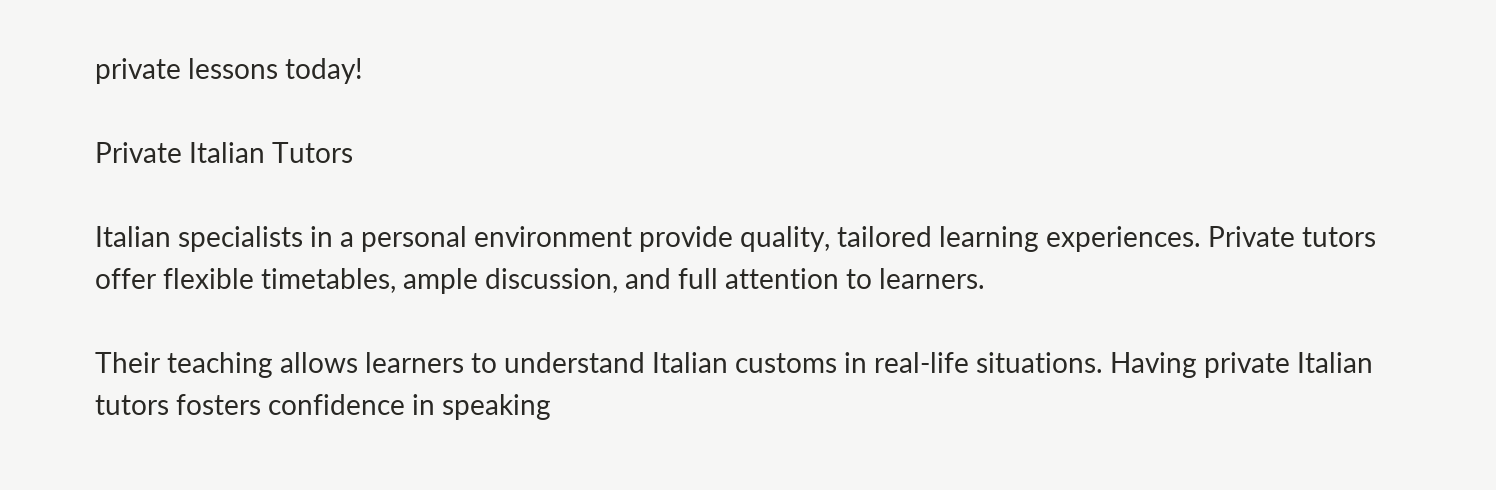private lessons today!

Private Italian Tutors

Italian specialists in a personal environment provide quality, tailored learning experiences. Private tutors offer flexible timetables, ample discussion, and full attention to learners.

Their teaching allows learners to understand Italian customs in real-life situations. Having private Italian tutors fosters confidence in speaking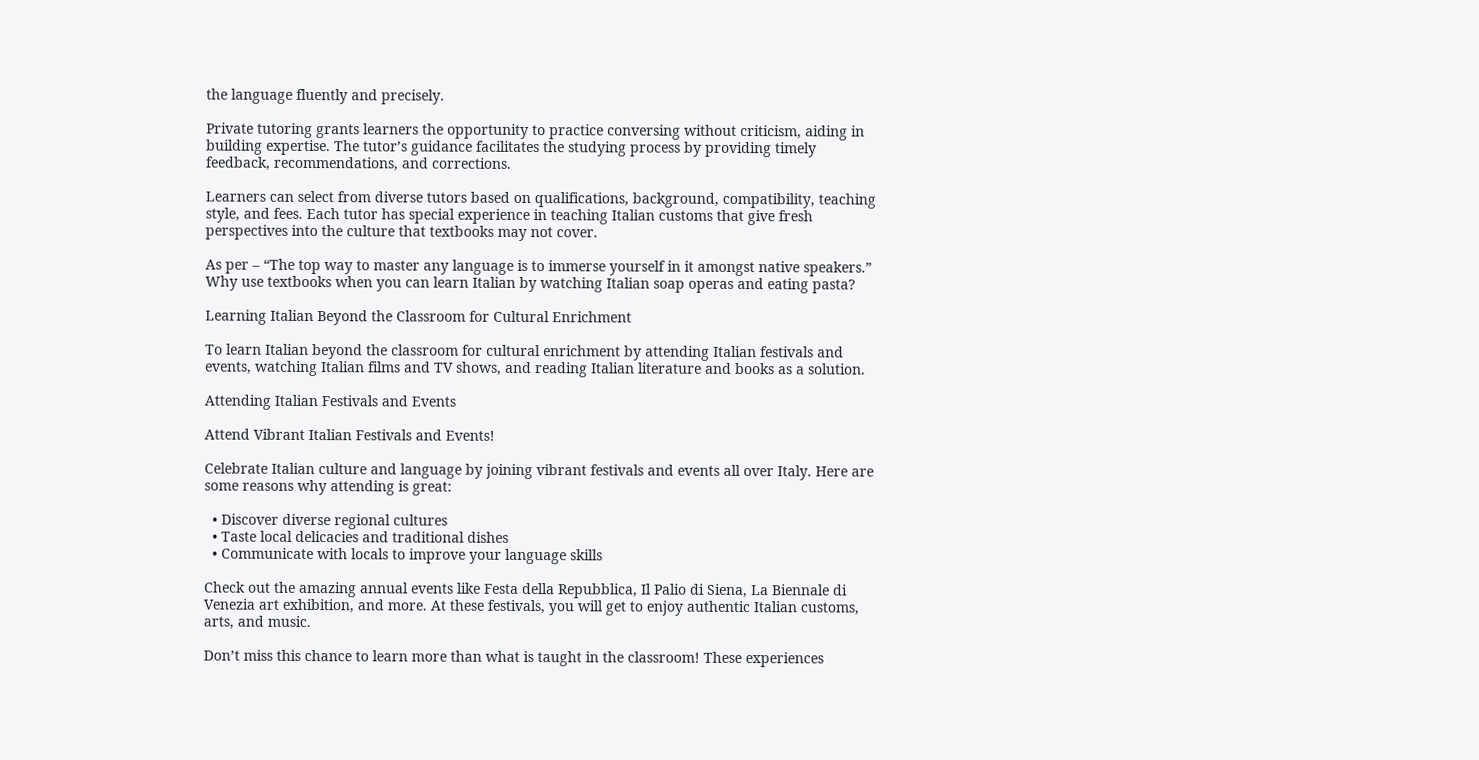the language fluently and precisely.

Private tutoring grants learners the opportunity to practice conversing without criticism, aiding in building expertise. The tutor’s guidance facilitates the studying process by providing timely feedback, recommendations, and corrections.

Learners can select from diverse tutors based on qualifications, background, compatibility, teaching style, and fees. Each tutor has special experience in teaching Italian customs that give fresh perspectives into the culture that textbooks may not cover.

As per – “The top way to master any language is to immerse yourself in it amongst native speakers.” Why use textbooks when you can learn Italian by watching Italian soap operas and eating pasta?

Learning Italian Beyond the Classroom for Cultural Enrichment

To learn Italian beyond the classroom for cultural enrichment by attending Italian festivals and events, watching Italian films and TV shows, and reading Italian literature and books as a solution.

Attending Italian Festivals and Events

Attend Vibrant Italian Festivals and Events!

Celebrate Italian culture and language by joining vibrant festivals and events all over Italy. Here are some reasons why attending is great:

  • Discover diverse regional cultures
  • Taste local delicacies and traditional dishes
  • Communicate with locals to improve your language skills

Check out the amazing annual events like Festa della Repubblica, Il Palio di Siena, La Biennale di Venezia art exhibition, and more. At these festivals, you will get to enjoy authentic Italian customs, arts, and music.

Don’t miss this chance to learn more than what is taught in the classroom! These experiences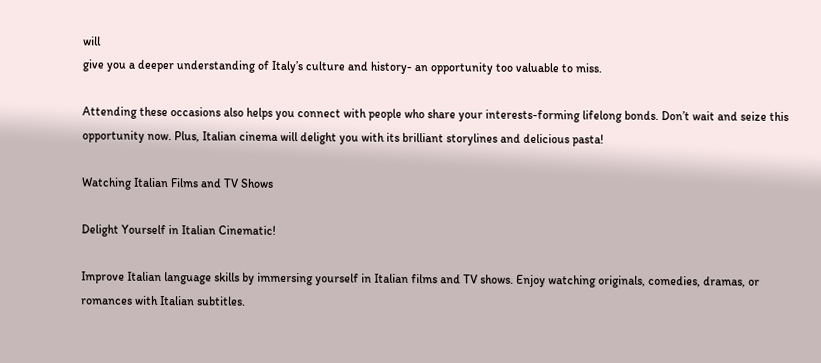will
give you a deeper understanding of Italy’s culture and history- an opportunity too valuable to miss.

Attending these occasions also helps you connect with people who share your interests-forming lifelong bonds. Don’t wait and seize this opportunity now. Plus, Italian cinema will delight you with its brilliant storylines and delicious pasta!

Watching Italian Films and TV Shows

Delight Yourself in Italian Cinematic!

Improve Italian language skills by immersing yourself in Italian films and TV shows. Enjoy watching originals, comedies, dramas, or romances with Italian subtitles.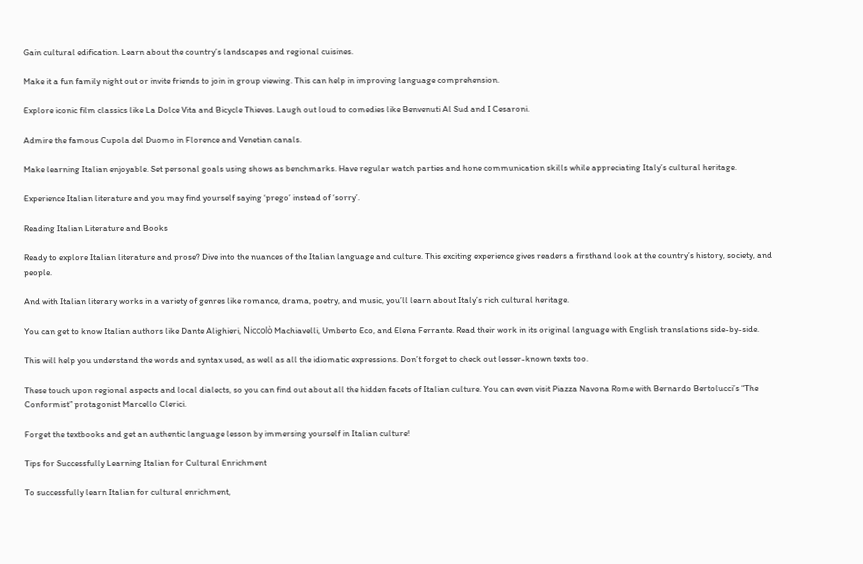Gain cultural edification. Learn about the country’s landscapes and regional cuisines.

Make it a fun family night out or invite friends to join in group viewing. This can help in improving language comprehension.

Explore iconic film classics like La Dolce Vita and Bicycle Thieves. Laugh out loud to comedies like Benvenuti Al Sud and I Cesaroni.

Admire the famous Cupola del Duomo in Florence and Venetian canals.

Make learning Italian enjoyable. Set personal goals using shows as benchmarks. Have regular watch parties and hone communication skills while appreciating Italy’s cultural heritage.

Experience Italian literature and you may find yourself saying ‘prego’ instead of ‘sorry’.

Reading Italian Literature and Books

Ready to explore Italian literature and prose? Dive into the nuances of the Italian language and culture. This exciting experience gives readers a firsthand look at the country’s history, society, and people.

And with Italian literary works in a variety of genres like romance, drama, poetry, and music, you’ll learn about Italy’s rich cultural heritage.

You can get to know Italian authors like Dante Alighieri, Niccolò Machiavelli, Umberto Eco, and Elena Ferrante. Read their work in its original language with English translations side-by-side.

This will help you understand the words and syntax used, as well as all the idiomatic expressions. Don’t forget to check out lesser-known texts too.

These touch upon regional aspects and local dialects, so you can find out about all the hidden facets of Italian culture. You can even visit Piazza Navona Rome with Bernardo Bertolucci’s “The Conformist” protagonist Marcello Clerici.

Forget the textbooks and get an authentic language lesson by immersing yourself in Italian culture!

Tips for Successfully Learning Italian for Cultural Enrichment

To successfully learn Italian for cultural enrichment,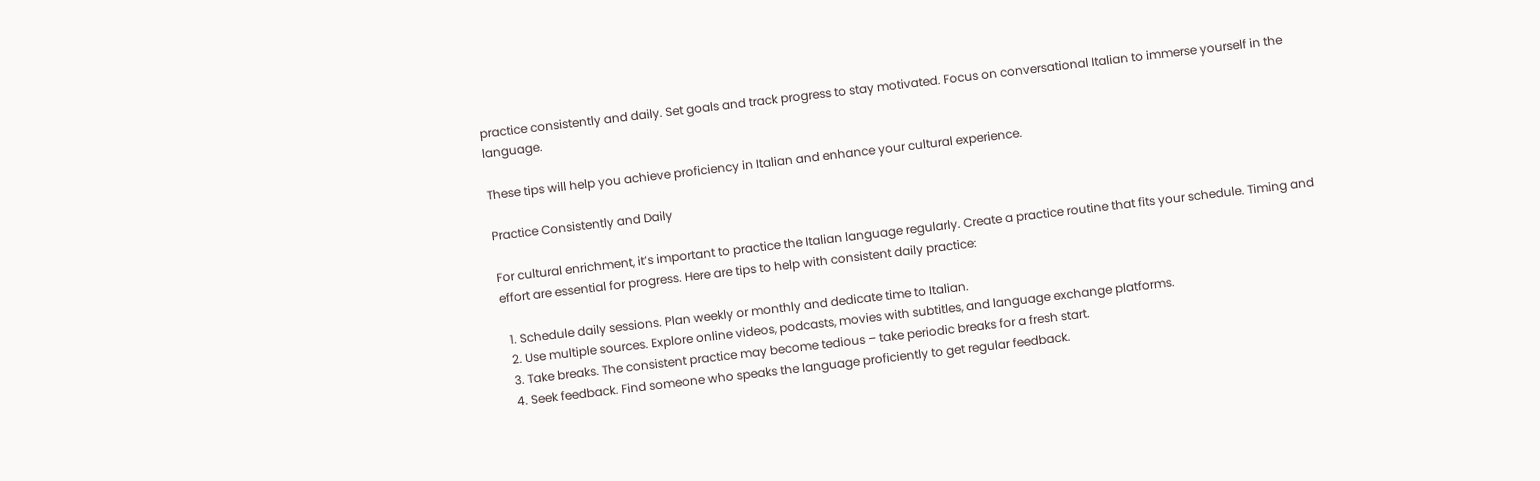practice consistently and daily. Set goals and track progress to stay motivated. Focus on conversational Italian to immerse yourself in the language.

These tips will help you achieve proficiency in Italian and enhance your cultural experience.

Practice Consistently and Daily

For cultural enrichment, it’s important to practice the Italian language regularly. Create a practice routine that fits your schedule. Timing and effort are essential for progress. Here are tips to help with consistent daily practice:

  1. Schedule daily sessions. Plan weekly or monthly and dedicate time to Italian.
  2. Use multiple sources. Explore online videos, podcasts, movies with subtitles, and language exchange platforms.
  3. Take breaks. The consistent practice may become tedious – take periodic breaks for a fresh start.
  4. Seek feedback. Find someone who speaks the language proficiently to get regular feedback.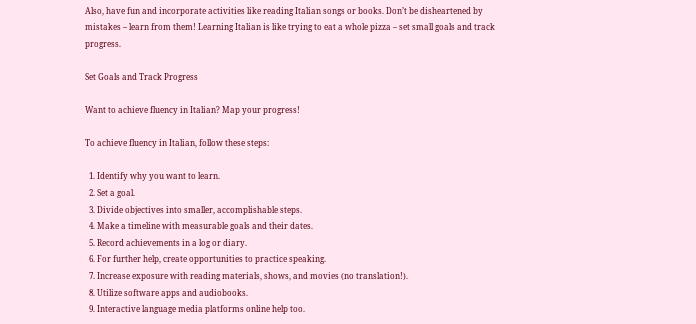Also, have fun and incorporate activities like reading Italian songs or books. Don’t be disheartened by mistakes – learn from them! Learning Italian is like trying to eat a whole pizza – set small goals and track progress.

Set Goals and Track Progress

Want to achieve fluency in Italian? Map your progress!

To achieve fluency in Italian, follow these steps:

  1. Identify why you want to learn.
  2. Set a goal.
  3. Divide objectives into smaller, accomplishable steps.
  4. Make a timeline with measurable goals and their dates.
  5. Record achievements in a log or diary.
  6. For further help, create opportunities to practice speaking.
  7. Increase exposure with reading materials, shows, and movies (no translation!).
  8. Utilize software apps and audiobooks.
  9. Interactive language media platforms online help too.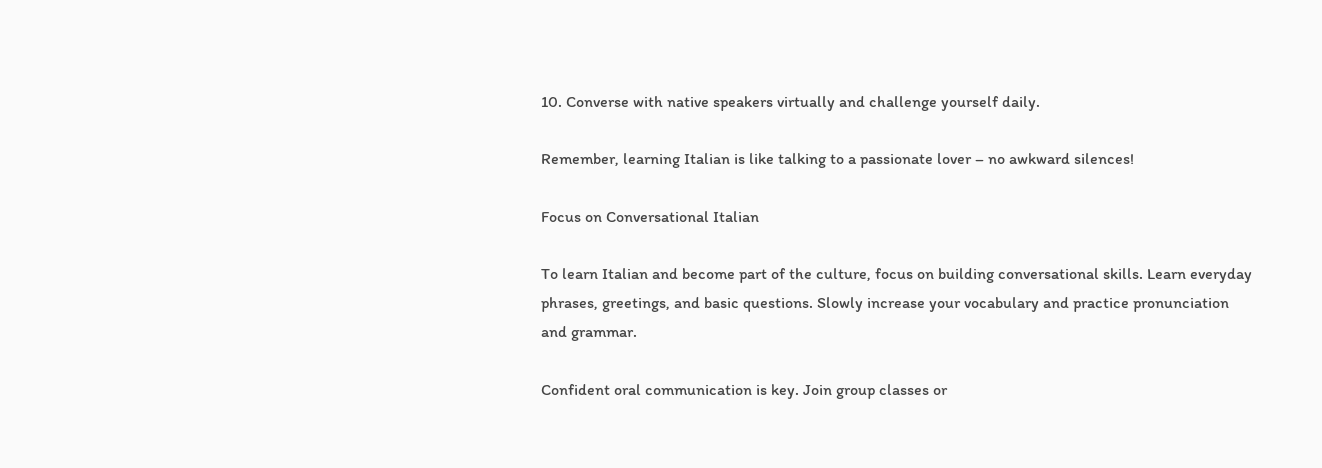10. Converse with native speakers virtually and challenge yourself daily.

Remember, learning Italian is like talking to a passionate lover – no awkward silences!

Focus on Conversational Italian

To learn Italian and become part of the culture, focus on building conversational skills. Learn everyday phrases, greetings, and basic questions. Slowly increase your vocabulary and practice pronunciation and grammar.

Confident oral communication is key. Join group classes or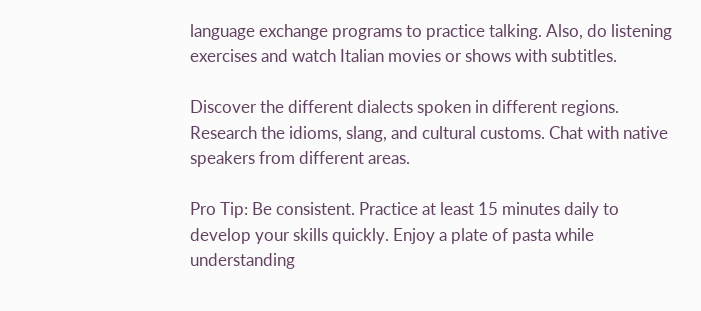language exchange programs to practice talking. Also, do listening exercises and watch Italian movies or shows with subtitles.

Discover the different dialects spoken in different regions. Research the idioms, slang, and cultural customs. Chat with native speakers from different areas.

Pro Tip: Be consistent. Practice at least 15 minutes daily to develop your skills quickly. Enjoy a plate of pasta while understanding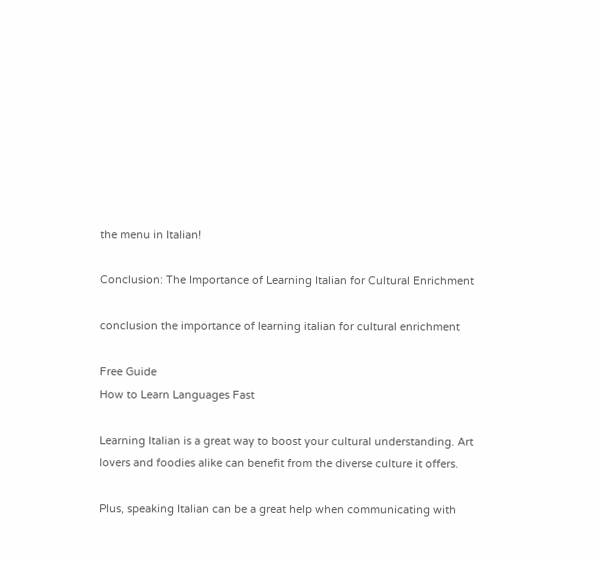the menu in Italian!

Conclusion: The Importance of Learning Italian for Cultural Enrichment

conclusion the importance of learning italian for cultural enrichment

Free Guide
How to Learn Languages Fast

Learning Italian is a great way to boost your cultural understanding. Art lovers and foodies alike can benefit from the diverse culture it offers.

Plus, speaking Italian can be a great help when communicating with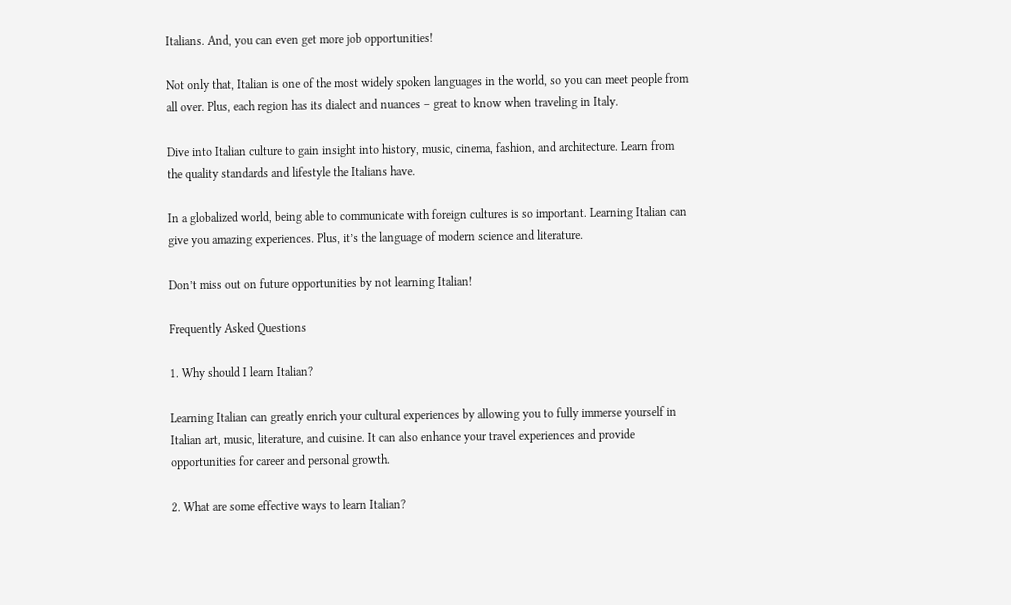Italians. And, you can even get more job opportunities!

Not only that, Italian is one of the most widely spoken languages in the world, so you can meet people from all over. Plus, each region has its dialect and nuances – great to know when traveling in Italy.

Dive into Italian culture to gain insight into history, music, cinema, fashion, and architecture. Learn from the quality standards and lifestyle the Italians have.

In a globalized world, being able to communicate with foreign cultures is so important. Learning Italian can give you amazing experiences. Plus, it’s the language of modern science and literature.

Don’t miss out on future opportunities by not learning Italian!

Frequently Asked Questions

1. Why should I learn Italian?

Learning Italian can greatly enrich your cultural experiences by allowing you to fully immerse yourself in Italian art, music, literature, and cuisine. It can also enhance your travel experiences and provide opportunities for career and personal growth.

2. What are some effective ways to learn Italian?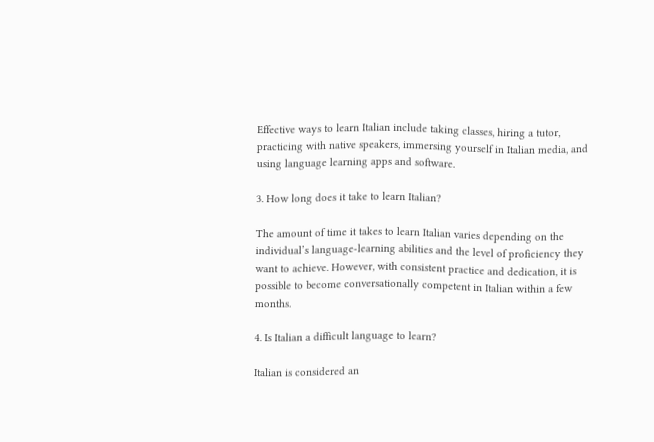Effective ways to learn Italian include taking classes, hiring a tutor, practicing with native speakers, immersing yourself in Italian media, and using language learning apps and software.

3. How long does it take to learn Italian?

The amount of time it takes to learn Italian varies depending on the individual’s language-learning abilities and the level of proficiency they want to achieve. However, with consistent practice and dedication, it is possible to become conversationally competent in Italian within a few months.

4. Is Italian a difficult language to learn?

Italian is considered an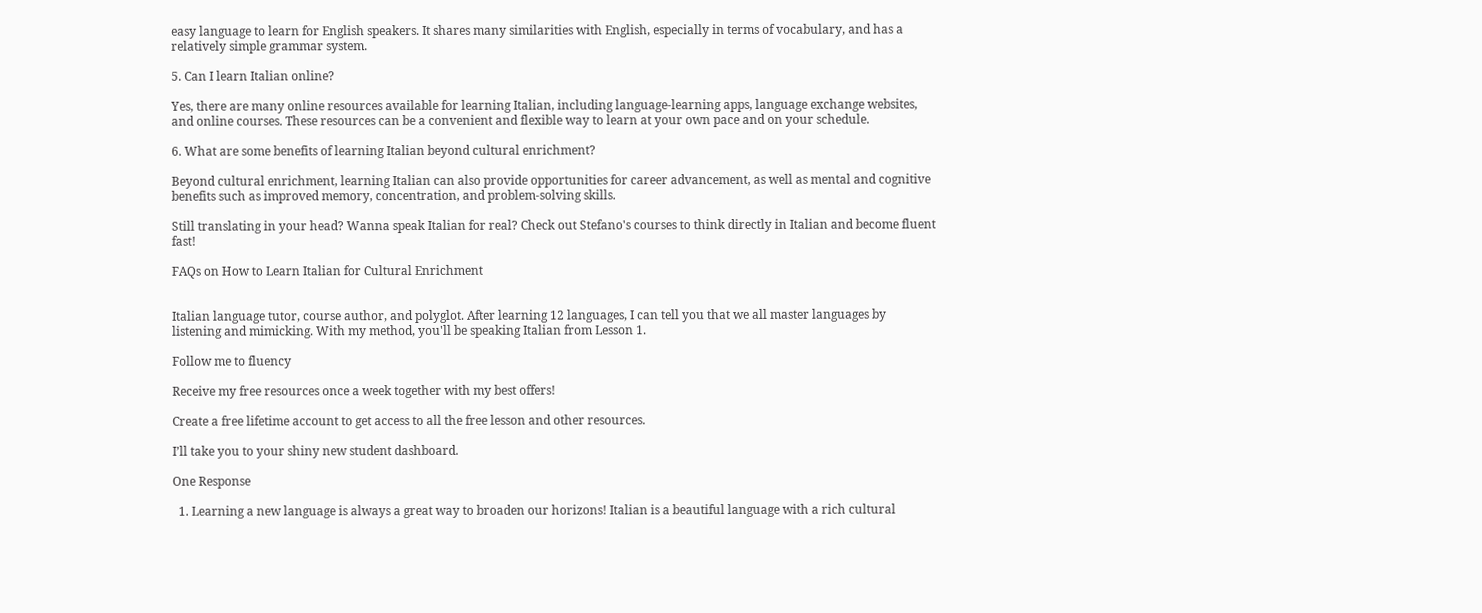easy language to learn for English speakers. It shares many similarities with English, especially in terms of vocabulary, and has a relatively simple grammar system.

5. Can I learn Italian online?

Yes, there are many online resources available for learning Italian, including language-learning apps, language exchange websites, and online courses. These resources can be a convenient and flexible way to learn at your own pace and on your schedule.

6. What are some benefits of learning Italian beyond cultural enrichment?

Beyond cultural enrichment, learning Italian can also provide opportunities for career advancement, as well as mental and cognitive benefits such as improved memory, concentration, and problem-solving skills.

Still translating in your head? Wanna speak Italian for real? Check out Stefano's courses to think directly in Italian and become fluent fast!

FAQs on How to Learn Italian for Cultural Enrichment


Italian language tutor, course author, and polyglot. After learning 12 languages, I can tell you that we all master languages by listening and mimicking. With my method, you'll be speaking Italian from Lesson 1.

Follow me to fluency

Receive my free resources once a week together with my best offers!

Create a free lifetime account to get access to all the free lesson and other resources.

I’ll take you to your shiny new student dashboard.

One Response

  1. Learning a new language is always a great way to broaden our horizons! Italian is a beautiful language with a rich cultural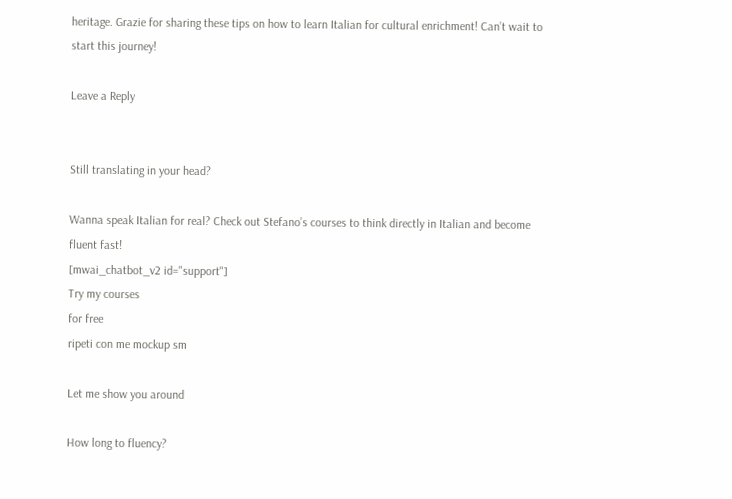heritage. Grazie for sharing these tips on how to learn Italian for cultural enrichment! Can’t wait to start this journey!

Leave a Reply


Still translating in your head?

Wanna speak Italian for real? Check out Stefano’s courses to think directly in Italian and become fluent fast!
[mwai_chatbot_v2 id="support"]
Try my courses
for free
ripeti con me mockup sm

Let me show you around

How long to fluency?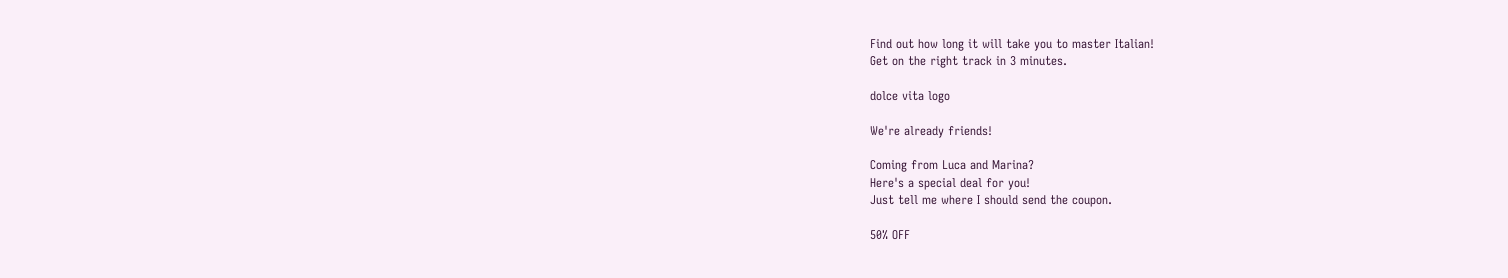Find out how long it will take you to master Italian!
Get on the right track in 3 minutes.

dolce vita logo

We're already friends!

Coming from Luca and Marina?
Here's a special deal for you!
Just tell me where I should send the coupon.

50% OFF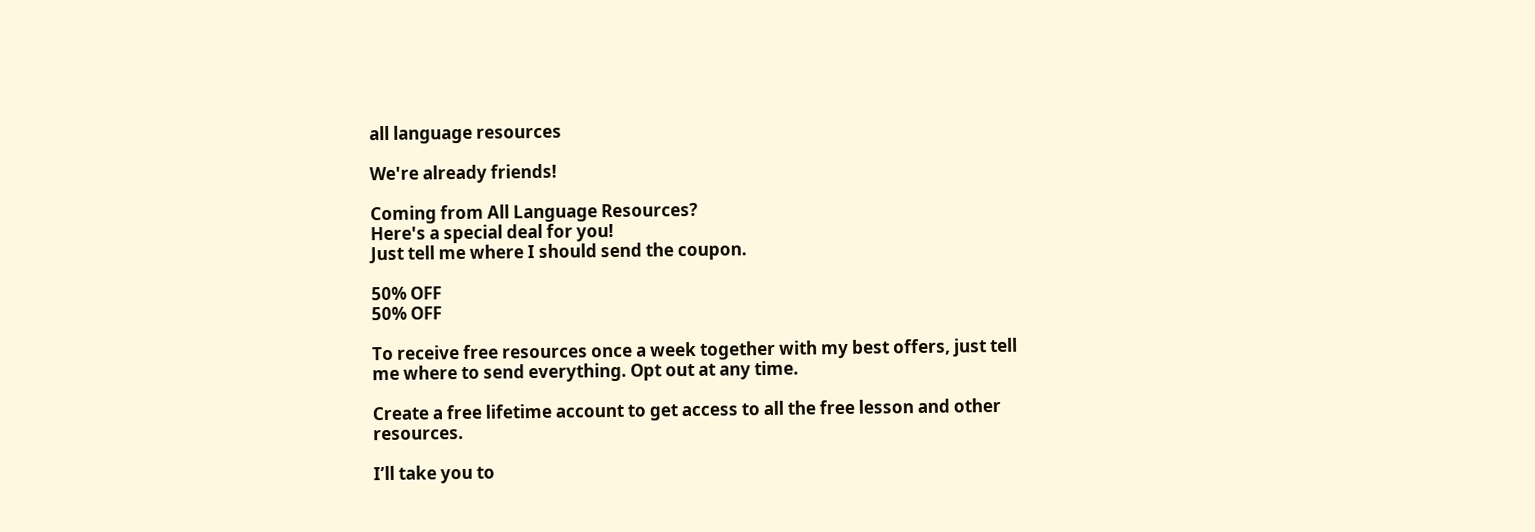all language resources

We're already friends!

Coming from All Language Resources?
Here's a special deal for you!
Just tell me where I should send the coupon.

50% OFF
50% OFF

To receive free resources once a week together with my best offers, just tell me where to send everything. Opt out at any time.

Create a free lifetime account to get access to all the free lesson and other resources.

I’ll take you to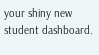your shiny new student dashboard.